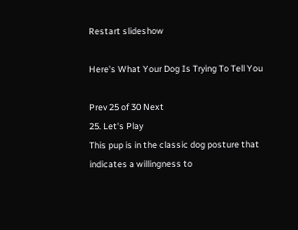Restart slideshow

Here's What Your Dog Is Trying To Tell You

Prev 25 of 30 Next
25. Let's Play
This pup is in the classic dog posture that indicates a willingness to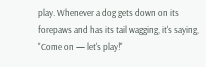play. Whenever a dog gets down on its forepaws and has its tail wagging, it's saying, "Come on — let's play!"